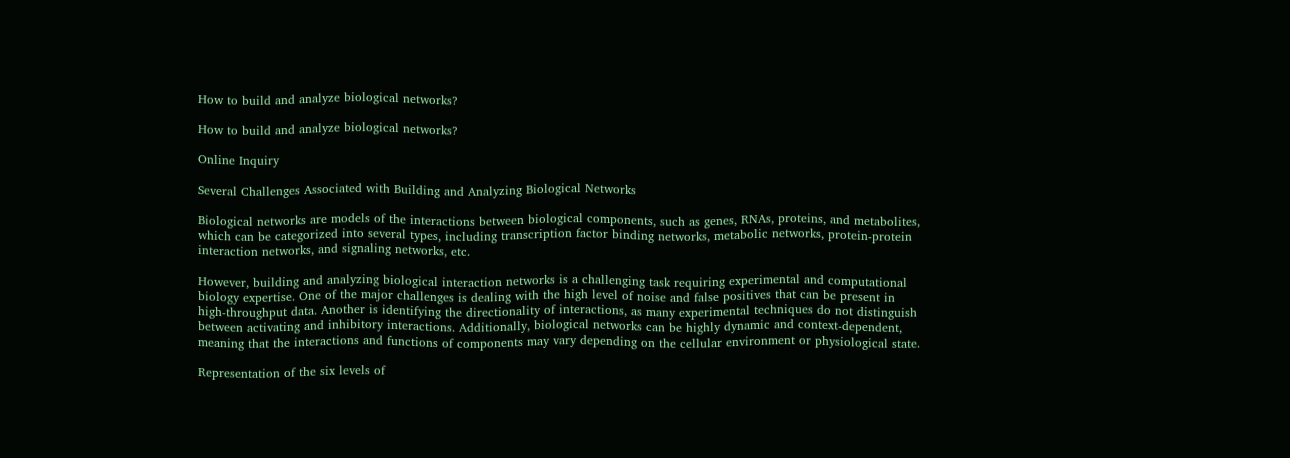How to build and analyze biological networks?

How to build and analyze biological networks?

Online Inquiry

Several Challenges Associated with Building and Analyzing Biological Networks

Biological networks are models of the interactions between biological components, such as genes, RNAs, proteins, and metabolites, which can be categorized into several types, including transcription factor binding networks, metabolic networks, protein-protein interaction networks, and signaling networks, etc.

However, building and analyzing biological interaction networks is a challenging task requiring experimental and computational biology expertise. One of the major challenges is dealing with the high level of noise and false positives that can be present in high-throughput data. Another is identifying the directionality of interactions, as many experimental techniques do not distinguish between activating and inhibitory interactions. Additionally, biological networks can be highly dynamic and context-dependent, meaning that the interactions and functions of components may vary depending on the cellular environment or physiological state.

Representation of the six levels of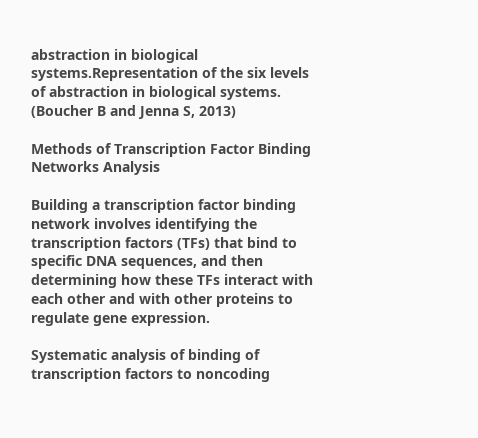abstraction in biological systems.Representation of the six levels of abstraction in biological systems. (Boucher B and Jenna S, 2013)

Methods of Transcription Factor Binding Networks Analysis

Building a transcription factor binding network involves identifying the transcription factors (TFs) that bind to specific DNA sequences, and then determining how these TFs interact with each other and with other proteins to regulate gene expression.

Systematic analysis of binding of transcription factors to noncoding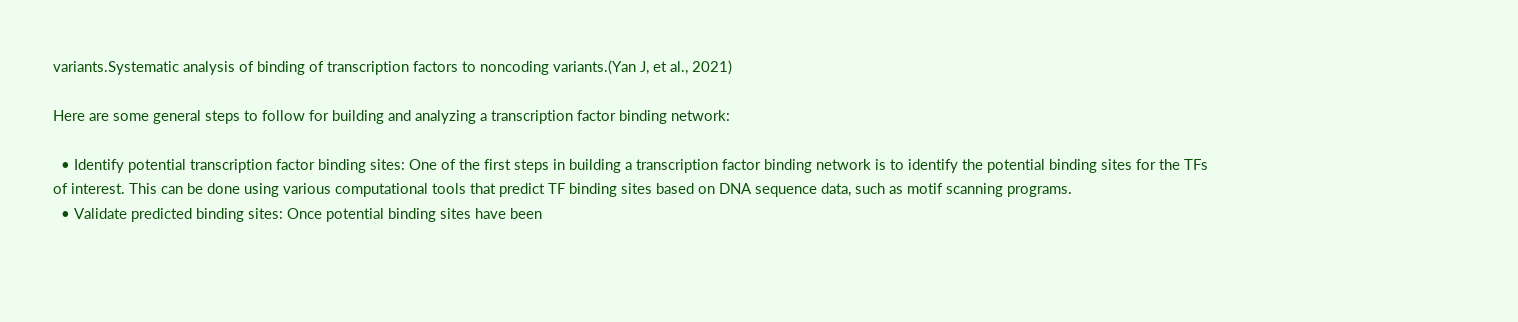variants.Systematic analysis of binding of transcription factors to noncoding variants.(Yan J, et al., 2021)

Here are some general steps to follow for building and analyzing a transcription factor binding network:

  • Identify potential transcription factor binding sites: One of the first steps in building a transcription factor binding network is to identify the potential binding sites for the TFs of interest. This can be done using various computational tools that predict TF binding sites based on DNA sequence data, such as motif scanning programs.
  • Validate predicted binding sites: Once potential binding sites have been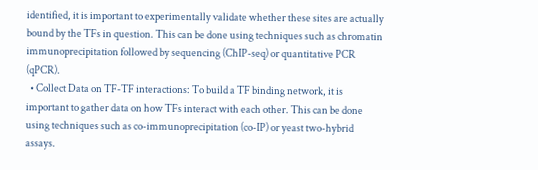identified, it is important to experimentally validate whether these sites are actually bound by the TFs in question. This can be done using techniques such as chromatin immunoprecipitation followed by sequencing (ChIP-seq) or quantitative PCR (qPCR).
  • Collect Data on TF-TF interactions: To build a TF binding network, it is important to gather data on how TFs interact with each other. This can be done using techniques such as co-immunoprecipitation (co-IP) or yeast two-hybrid assays.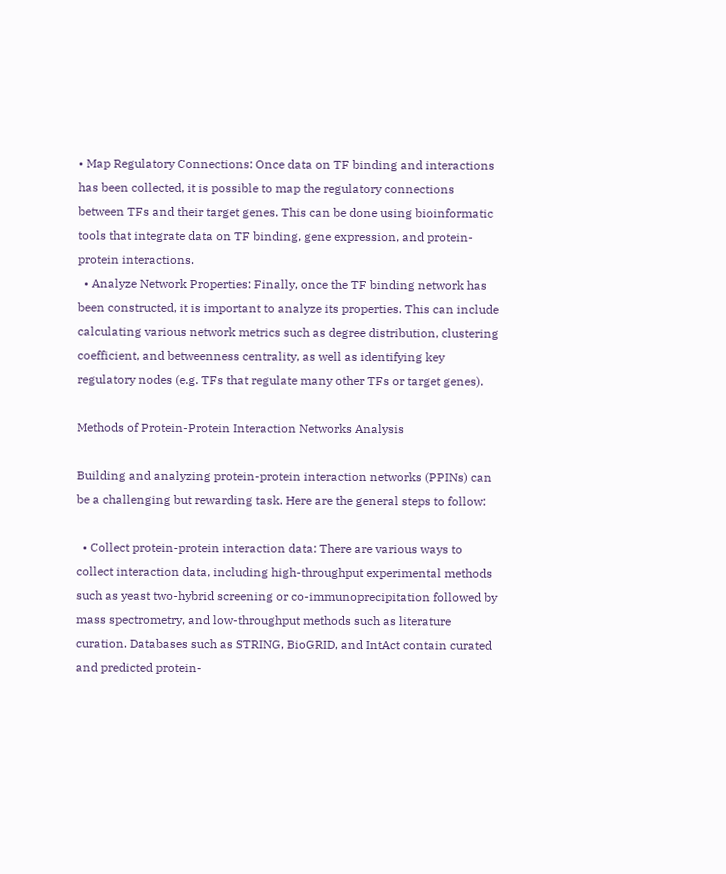• Map Regulatory Connections: Once data on TF binding and interactions has been collected, it is possible to map the regulatory connections between TFs and their target genes. This can be done using bioinformatic tools that integrate data on TF binding, gene expression, and protein-protein interactions.
  • Analyze Network Properties: Finally, once the TF binding network has been constructed, it is important to analyze its properties. This can include calculating various network metrics such as degree distribution, clustering coefficient, and betweenness centrality, as well as identifying key regulatory nodes (e.g. TFs that regulate many other TFs or target genes).

Methods of Protein-Protein Interaction Networks Analysis

Building and analyzing protein-protein interaction networks (PPINs) can be a challenging but rewarding task. Here are the general steps to follow:

  • Collect protein-protein interaction data: There are various ways to collect interaction data, including high-throughput experimental methods such as yeast two-hybrid screening or co-immunoprecipitation followed by mass spectrometry, and low-throughput methods such as literature curation. Databases such as STRING, BioGRID, and IntAct contain curated and predicted protein-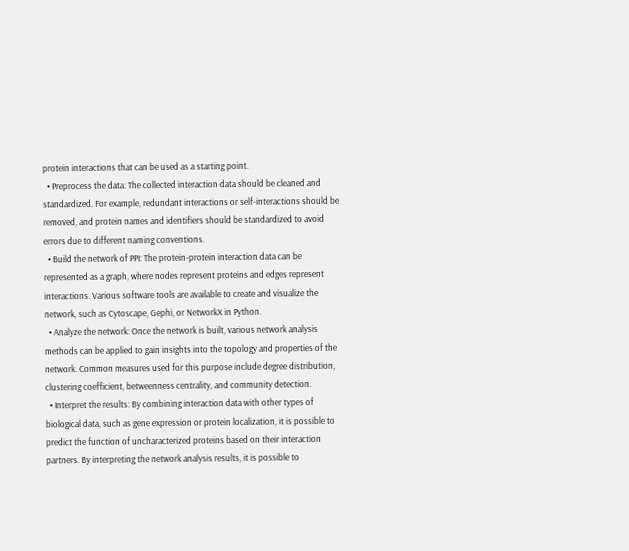protein interactions that can be used as a starting point.
  • Preprocess the data: The collected interaction data should be cleaned and standardized. For example, redundant interactions or self-interactions should be removed, and protein names and identifiers should be standardized to avoid errors due to different naming conventions.
  • Build the network of PPI: The protein-protein interaction data can be represented as a graph, where nodes represent proteins and edges represent interactions. Various software tools are available to create and visualize the network, such as Cytoscape, Gephi, or NetworkX in Python.
  • Analyze the network: Once the network is built, various network analysis methods can be applied to gain insights into the topology and properties of the network. Common measures used for this purpose include degree distribution, clustering coefficient, betweenness centrality, and community detection.
  • Interpret the results: By combining interaction data with other types of biological data, such as gene expression or protein localization, it is possible to predict the function of uncharacterized proteins based on their interaction partners. By interpreting the network analysis results, it is possible to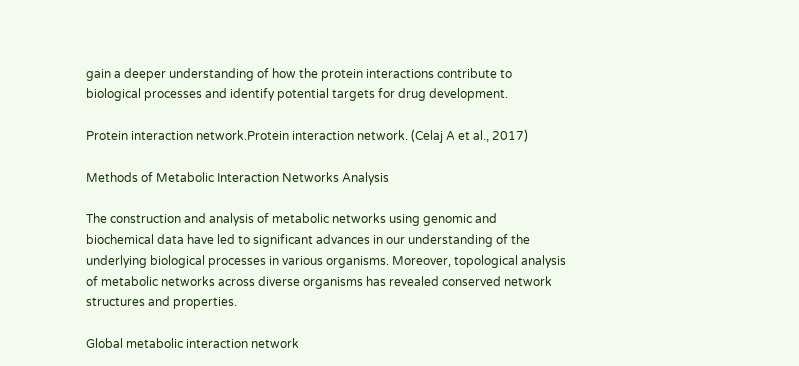gain a deeper understanding of how the protein interactions contribute to biological processes and identify potential targets for drug development.

Protein interaction network.Protein interaction network. (Celaj A et al., 2017)

Methods of Metabolic Interaction Networks Analysis

The construction and analysis of metabolic networks using genomic and biochemical data have led to significant advances in our understanding of the underlying biological processes in various organisms. Moreover, topological analysis of metabolic networks across diverse organisms has revealed conserved network structures and properties.

Global metabolic interaction network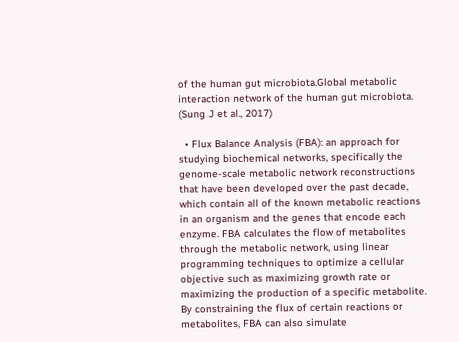of the human gut microbiota.Global metabolic interaction network of the human gut microbiota. (Sung J et al., 2017)

  • Flux Balance Analysis (FBA): an approach for studying biochemical networks, specifically the genome-scale metabolic network reconstructions that have been developed over the past decade, which contain all of the known metabolic reactions in an organism and the genes that encode each enzyme. FBA calculates the flow of metabolites through the metabolic network, using linear programming techniques to optimize a cellular objective such as maximizing growth rate or maximizing the production of a specific metabolite. By constraining the flux of certain reactions or metabolites, FBA can also simulate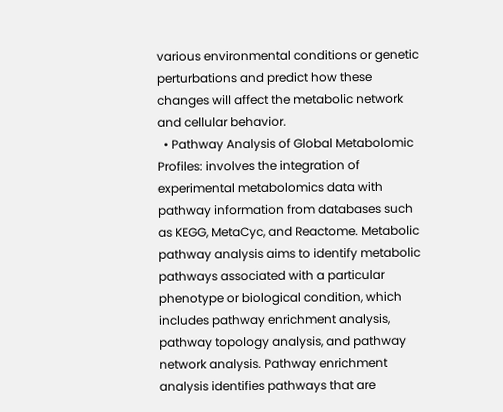various environmental conditions or genetic perturbations and predict how these changes will affect the metabolic network and cellular behavior.
  • Pathway Analysis of Global Metabolomic Profiles: involves the integration of experimental metabolomics data with pathway information from databases such as KEGG, MetaCyc, and Reactome. Metabolic pathway analysis aims to identify metabolic pathways associated with a particular phenotype or biological condition, which includes pathway enrichment analysis, pathway topology analysis, and pathway network analysis. Pathway enrichment analysis identifies pathways that are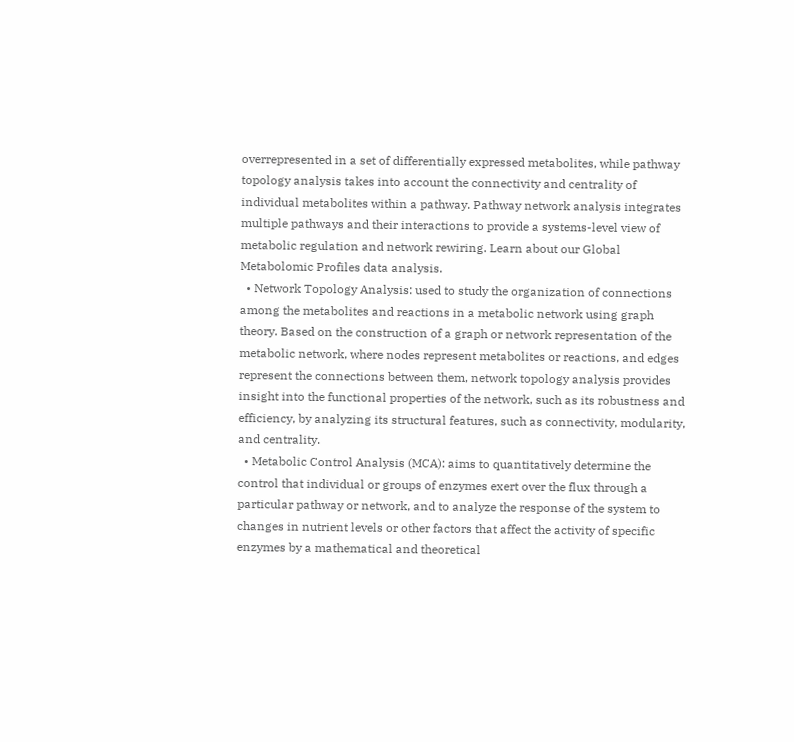overrepresented in a set of differentially expressed metabolites, while pathway topology analysis takes into account the connectivity and centrality of individual metabolites within a pathway. Pathway network analysis integrates multiple pathways and their interactions to provide a systems-level view of metabolic regulation and network rewiring. Learn about our Global Metabolomic Profiles data analysis.
  • Network Topology Analysis: used to study the organization of connections among the metabolites and reactions in a metabolic network using graph theory. Based on the construction of a graph or network representation of the metabolic network, where nodes represent metabolites or reactions, and edges represent the connections between them, network topology analysis provides insight into the functional properties of the network, such as its robustness and efficiency, by analyzing its structural features, such as connectivity, modularity, and centrality.
  • Metabolic Control Analysis (MCA): aims to quantitatively determine the control that individual or groups of enzymes exert over the flux through a particular pathway or network, and to analyze the response of the system to changes in nutrient levels or other factors that affect the activity of specific enzymes by a mathematical and theoretical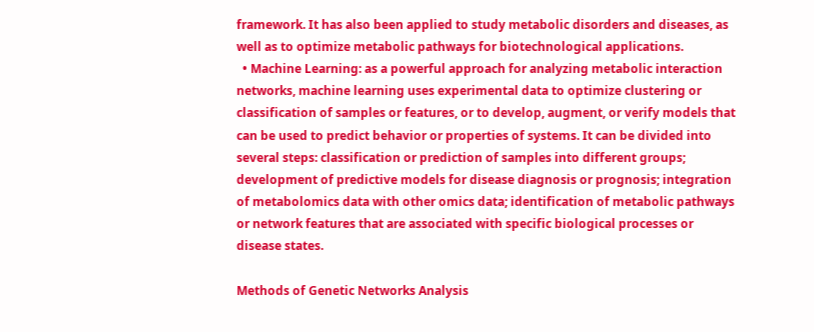framework. It has also been applied to study metabolic disorders and diseases, as well as to optimize metabolic pathways for biotechnological applications.
  • Machine Learning: as a powerful approach for analyzing metabolic interaction networks, machine learning uses experimental data to optimize clustering or classification of samples or features, or to develop, augment, or verify models that can be used to predict behavior or properties of systems. It can be divided into several steps: classification or prediction of samples into different groups; development of predictive models for disease diagnosis or prognosis; integration of metabolomics data with other omics data; identification of metabolic pathways or network features that are associated with specific biological processes or disease states.

Methods of Genetic Networks Analysis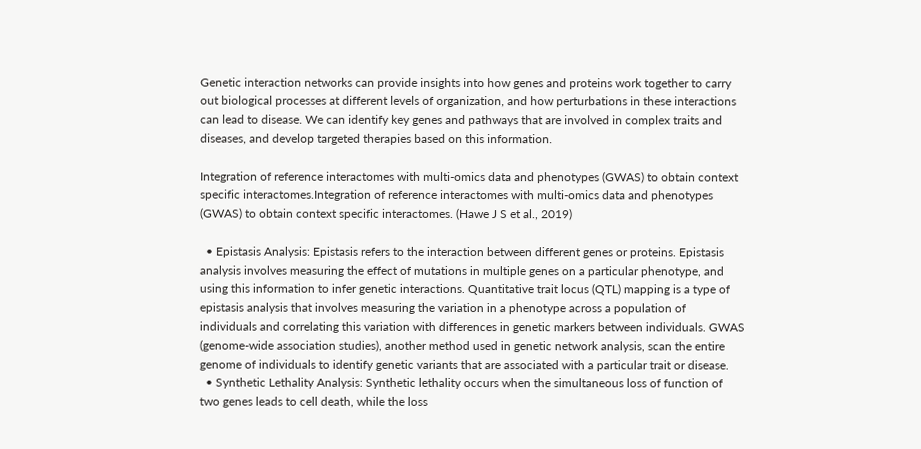Genetic interaction networks can provide insights into how genes and proteins work together to carry out biological processes at different levels of organization, and how perturbations in these interactions can lead to disease. We can identify key genes and pathways that are involved in complex traits and diseases, and develop targeted therapies based on this information.

Integration of reference interactomes with multi-omics data and phenotypes (GWAS) to obtain context specific interactomes.Integration of reference interactomes with multi-omics data and phenotypes (GWAS) to obtain context specific interactomes. (Hawe J S et al., 2019)

  • Epistasis Analysis: Epistasis refers to the interaction between different genes or proteins. Epistasis analysis involves measuring the effect of mutations in multiple genes on a particular phenotype, and using this information to infer genetic interactions. Quantitative trait locus (QTL) mapping is a type of epistasis analysis that involves measuring the variation in a phenotype across a population of individuals and correlating this variation with differences in genetic markers between individuals. GWAS (genome-wide association studies), another method used in genetic network analysis, scan the entire genome of individuals to identify genetic variants that are associated with a particular trait or disease.
  • Synthetic Lethality Analysis: Synthetic lethality occurs when the simultaneous loss of function of two genes leads to cell death, while the loss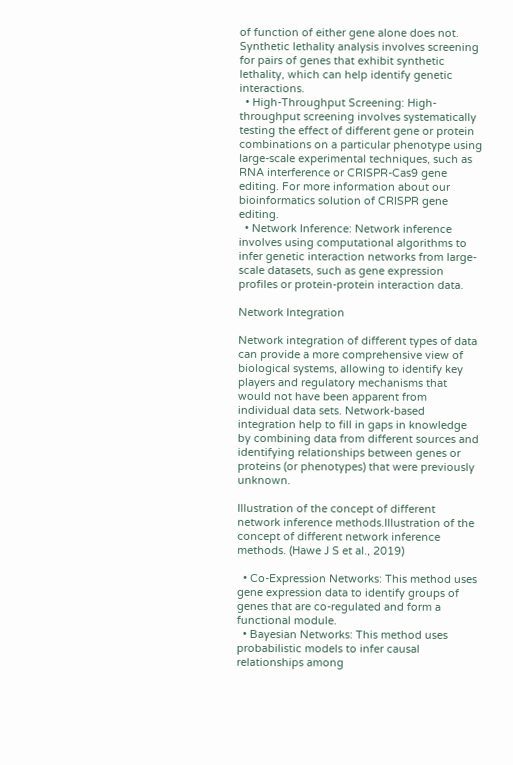of function of either gene alone does not. Synthetic lethality analysis involves screening for pairs of genes that exhibit synthetic lethality, which can help identify genetic interactions.
  • High-Throughput Screening: High-throughput screening involves systematically testing the effect of different gene or protein combinations on a particular phenotype using large-scale experimental techniques, such as RNA interference or CRISPR-Cas9 gene editing. For more information about our bioinformatics solution of CRISPR gene editing.
  • Network Inference: Network inference involves using computational algorithms to infer genetic interaction networks from large-scale datasets, such as gene expression profiles or protein-protein interaction data.

Network Integration

Network integration of different types of data can provide a more comprehensive view of biological systems, allowing to identify key players and regulatory mechanisms that would not have been apparent from individual data sets. Network-based integration help to fill in gaps in knowledge by combining data from different sources and identifying relationships between genes or proteins (or phenotypes) that were previously unknown.

Illustration of the concept of different network inference methods.Illustration of the concept of different network inference methods. (Hawe J S et al., 2019)

  • Co-Expression Networks: This method uses gene expression data to identify groups of genes that are co-regulated and form a functional module.
  • Bayesian Networks: This method uses probabilistic models to infer causal relationships among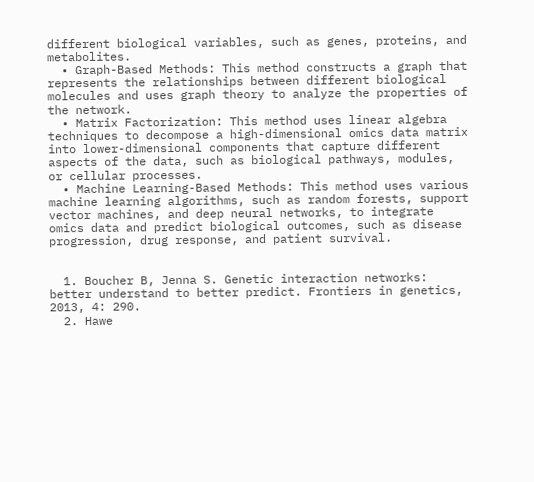different biological variables, such as genes, proteins, and metabolites.
  • Graph-Based Methods: This method constructs a graph that represents the relationships between different biological molecules and uses graph theory to analyze the properties of the network.
  • Matrix Factorization: This method uses linear algebra techniques to decompose a high-dimensional omics data matrix into lower-dimensional components that capture different aspects of the data, such as biological pathways, modules, or cellular processes.
  • Machine Learning-Based Methods: This method uses various machine learning algorithms, such as random forests, support vector machines, and deep neural networks, to integrate omics data and predict biological outcomes, such as disease progression, drug response, and patient survival.


  1. Boucher B, Jenna S. Genetic interaction networks: better understand to better predict. Frontiers in genetics, 2013, 4: 290.
  2. Hawe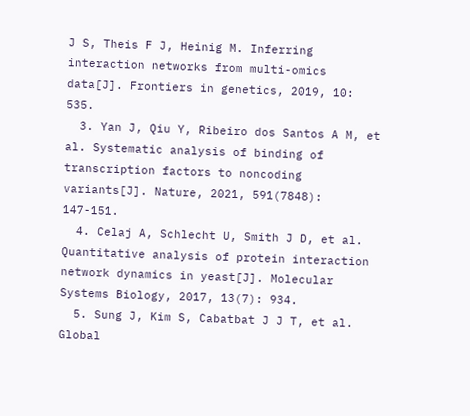J S, Theis F J, Heinig M. Inferring interaction networks from multi-omics data[J]. Frontiers in genetics, 2019, 10: 535.
  3. Yan J, Qiu Y, Ribeiro dos Santos A M, et al. Systematic analysis of binding of transcription factors to noncoding variants[J]. Nature, 2021, 591(7848): 147-151.
  4. Celaj A, Schlecht U, Smith J D, et al. Quantitative analysis of protein interaction network dynamics in yeast[J]. Molecular Systems Biology, 2017, 13(7): 934.
  5. Sung J, Kim S, Cabatbat J J T, et al. Global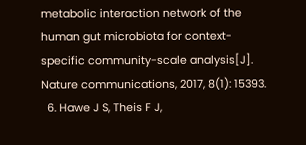metabolic interaction network of the human gut microbiota for context-specific community-scale analysis[J]. Nature communications, 2017, 8(1): 15393.
  6. Hawe J S, Theis F J,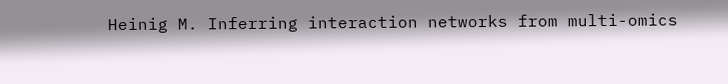Heinig M. Inferring interaction networks from multi-omics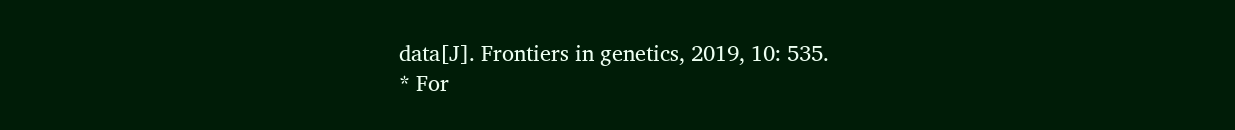data[J]. Frontiers in genetics, 2019, 10: 535.
* For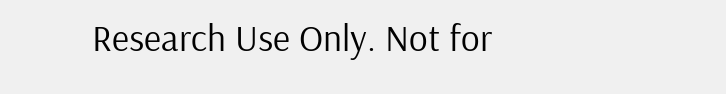Research Use Only. Not for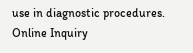use in diagnostic procedures.
Online Inquiry